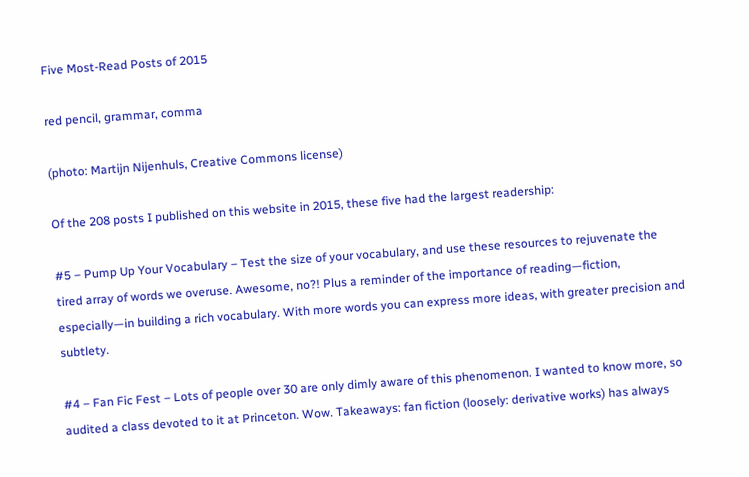Five Most-Read Posts of 2015

red pencil, grammar, comma

(photo: Martijn Nijenhuls, Creative Commons license)

Of the 208 posts I published on this website in 2015, these five had the largest readership:

#5 – Pump Up Your Vocabulary – Test the size of your vocabulary, and use these resources to rejuvenate the tired array of words we overuse. Awesome, no?! Plus a reminder of the importance of reading—fiction, especially—in building a rich vocabulary. With more words you can express more ideas, with greater precision and subtlety.

#4 – Fan Fic Fest – Lots of people over 30 are only dimly aware of this phenomenon. I wanted to know more, so audited a class devoted to it at Princeton. Wow. Takeaways: fan fiction (loosely: derivative works) has always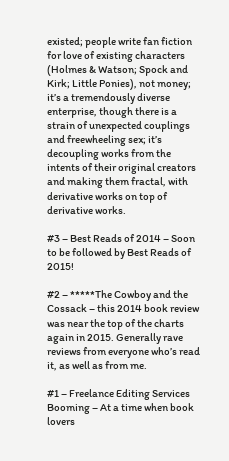existed; people write fan fiction for love of existing characters (Holmes & Watson; Spock and Kirk; Little Ponies), not money; it’s a tremendously diverse enterprise, though there is a strain of unexpected couplings and freewheeling sex; it’s decoupling works from the intents of their original creators and making them fractal, with derivative works on top of derivative works.

#3 – Best Reads of 2014 – Soon to be followed by Best Reads of 2015!

#2 – *****The Cowboy and the Cossack – this 2014 book review was near the top of the charts again in 2015. Generally rave reviews from everyone who’s read it, as well as from me.

#1 – Freelance Editing Services Booming – At a time when book lovers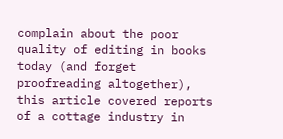complain about the poor quality of editing in books today (and forget proofreading altogether), this article covered reports of a cottage industry in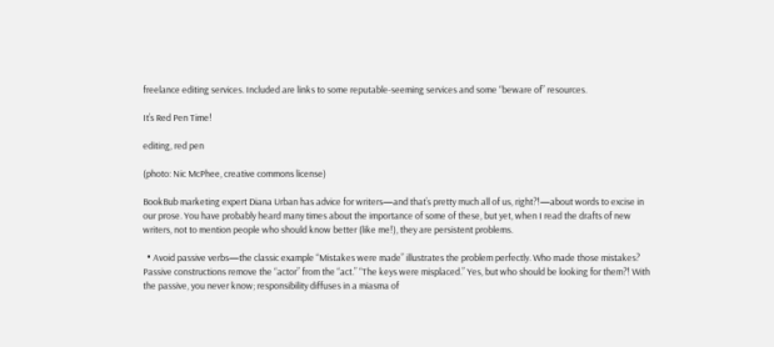freelance editing services. Included are links to some reputable-seeming services and some “beware of” resources.

It’s Red Pen Time!

editing, red pen

(photo: Nic McPhee, creative commons license)

BookBub marketing expert Diana Urban has advice for writers—and that’s pretty much all of us, right?!—about words to excise in our prose. You have probably heard many times about the importance of some of these, but yet, when I read the drafts of new writers, not to mention people who should know better (like me!), they are persistent problems.

  • Avoid passive verbs—the classic example “Mistakes were made” illustrates the problem perfectly. Who made those mistakes? Passive constructions remove the “actor” from the “act.” “The keys were misplaced.” Yes, but who should be looking for them?! With the passive, you never know; responsibility diffuses in a miasma of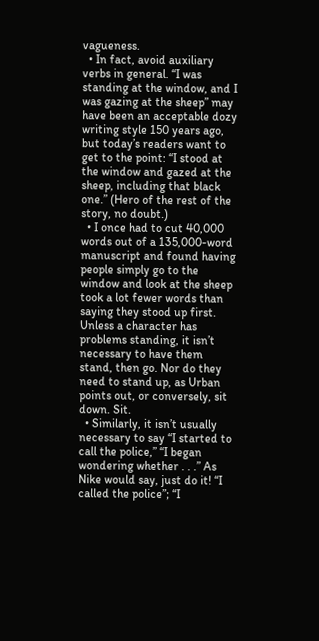vagueness.
  • In fact, avoid auxiliary verbs in general. “I was standing at the window, and I was gazing at the sheep” may have been an acceptable dozy writing style 150 years ago, but today’s readers want to get to the point: “I stood at the window and gazed at the sheep, including that black one.” (Hero of the rest of the story, no doubt.)
  • I once had to cut 40,000 words out of a 135,000-word manuscript and found having people simply go to the window and look at the sheep took a lot fewer words than saying they stood up first. Unless a character has problems standing, it isn’t necessary to have them stand, then go. Nor do they need to stand up, as Urban points out, or conversely, sit down. Sit.
  • Similarly, it isn’t usually necessary to say “I started to call the police,” “I began wondering whether . . .” As Nike would say, just do it! “I called the police”; “I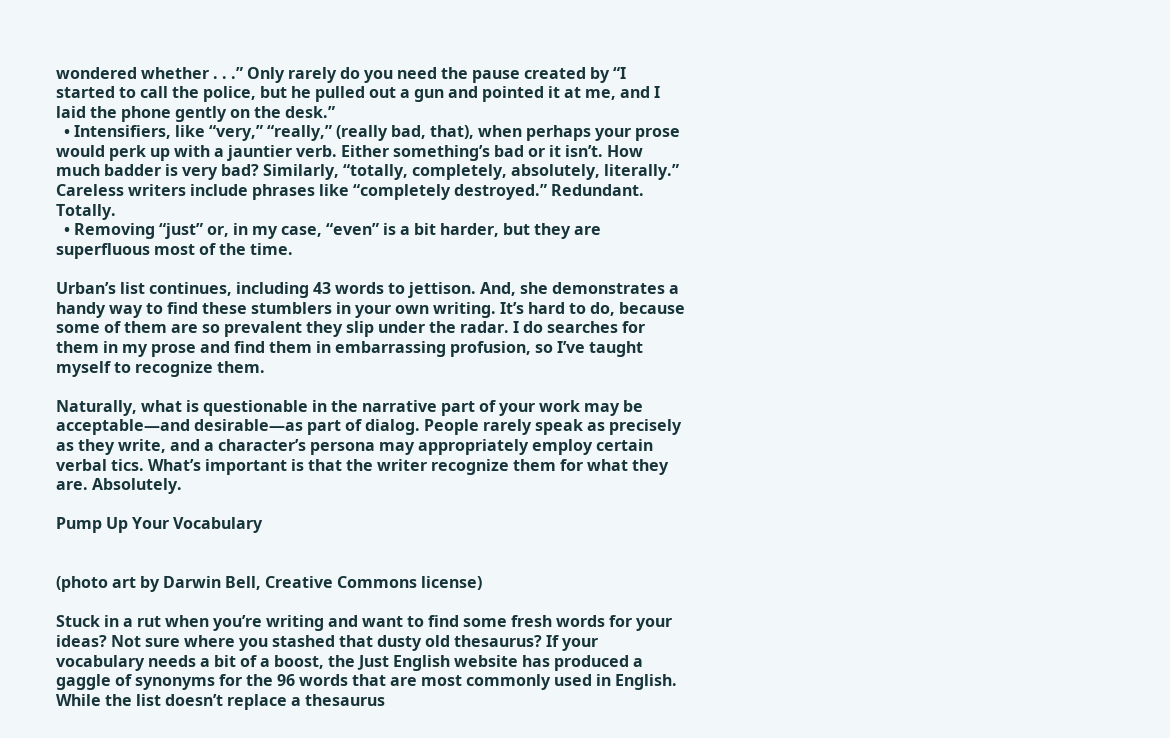wondered whether . . .” Only rarely do you need the pause created by “I started to call the police, but he pulled out a gun and pointed it at me, and I laid the phone gently on the desk.”
  • Intensifiers, like “very,” “really,” (really bad, that), when perhaps your prose would perk up with a jauntier verb. Either something’s bad or it isn’t. How much badder is very bad? Similarly, “totally, completely, absolutely, literally.” Careless writers include phrases like “completely destroyed.” Redundant. Totally.
  • Removing “just” or, in my case, “even” is a bit harder, but they are superfluous most of the time.

Urban’s list continues, including 43 words to jettison. And, she demonstrates a handy way to find these stumblers in your own writing. It’s hard to do, because some of them are so prevalent they slip under the radar. I do searches for them in my prose and find them in embarrassing profusion, so I’ve taught myself to recognize them.

Naturally, what is questionable in the narrative part of your work may be acceptable—and desirable—as part of dialog. People rarely speak as precisely as they write, and a character’s persona may appropriately employ certain verbal tics. What’s important is that the writer recognize them for what they are. Absolutely.

Pump Up Your Vocabulary


(photo art by Darwin Bell, Creative Commons license)

Stuck in a rut when you’re writing and want to find some fresh words for your ideas? Not sure where you stashed that dusty old thesaurus? If your vocabulary needs a bit of a boost, the Just English website has produced a gaggle of synonyms for the 96 words that are most commonly used in English. While the list doesn’t replace a thesaurus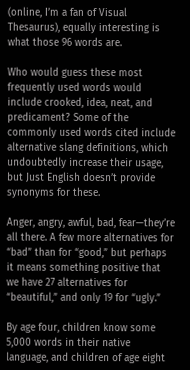(online, I’m a fan of Visual Thesaurus), equally interesting is what those 96 words are.

Who would guess these most frequently used words would include crooked, idea, neat, and predicament? Some of the commonly used words cited include alternative slang definitions, which undoubtedly increase their usage, but Just English doesn’t provide synonyms for these.

Anger, angry, awful, bad, fear—they’re all there. A few more alternatives for “bad” than for “good,” but perhaps it means something positive that we have 27 alternatives for “beautiful,” and only 19 for “ugly.”

By age four, children know some 5,000 words in their native language, and children of age eight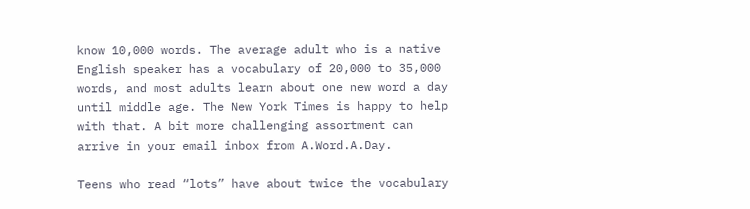know 10,000 words. The average adult who is a native English speaker has a vocabulary of 20,000 to 35,000 words, and most adults learn about one new word a day until middle age. The New York Times is happy to help with that. A bit more challenging assortment can arrive in your email inbox from A.Word.A.Day.

Teens who read “lots” have about twice the vocabulary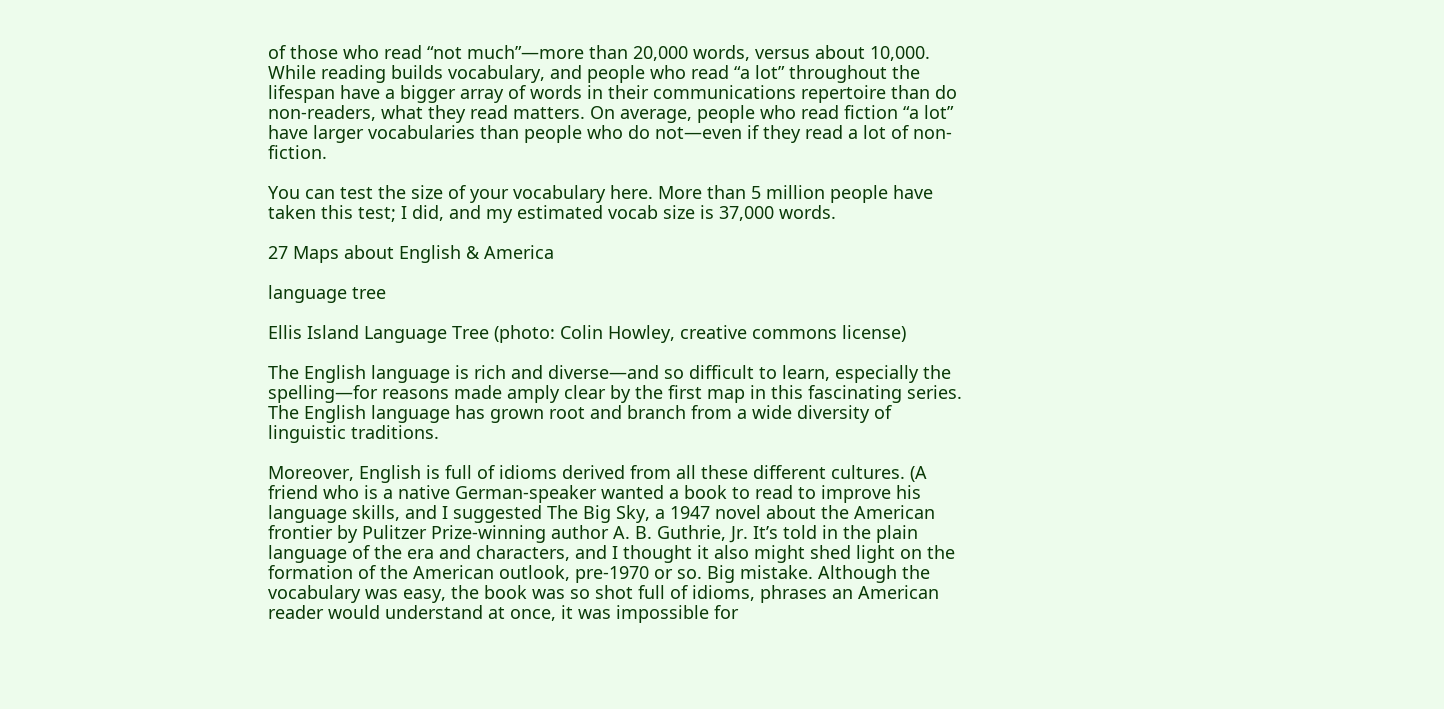of those who read “not much”—more than 20,000 words, versus about 10,000. While reading builds vocabulary, and people who read “a lot” throughout the lifespan have a bigger array of words in their communications repertoire than do non-readers, what they read matters. On average, people who read fiction “a lot” have larger vocabularies than people who do not—even if they read a lot of non-fiction.

You can test the size of your vocabulary here. More than 5 million people have taken this test; I did, and my estimated vocab size is 37,000 words.

27 Maps about English & America

language tree

Ellis Island Language Tree (photo: Colin Howley, creative commons license)

The English language is rich and diverse—and so difficult to learn, especially the spelling—for reasons made amply clear by the first map in this fascinating series. The English language has grown root and branch from a wide diversity of linguistic traditions.

Moreover, English is full of idioms derived from all these different cultures. (A friend who is a native German-speaker wanted a book to read to improve his language skills, and I suggested The Big Sky, a 1947 novel about the American frontier by Pulitzer Prize-winning author A. B. Guthrie, Jr. It’s told in the plain language of the era and characters, and I thought it also might shed light on the formation of the American outlook, pre-1970 or so. Big mistake. Although the vocabulary was easy, the book was so shot full of idioms, phrases an American reader would understand at once, it was impossible for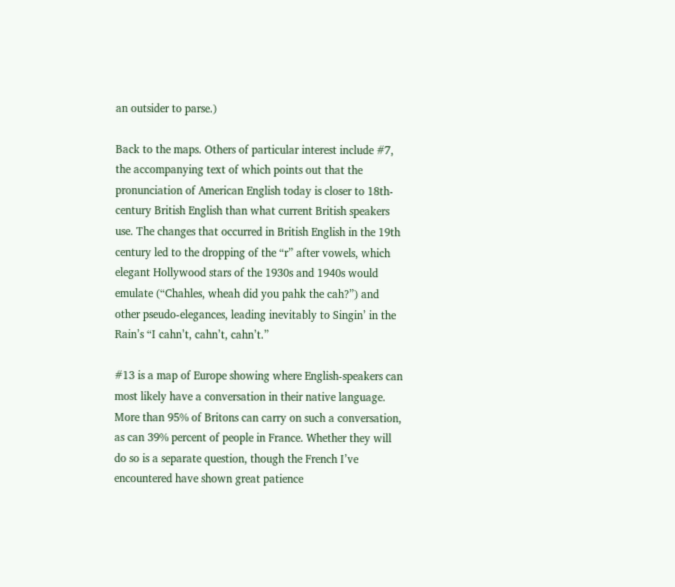an outsider to parse.)

Back to the maps. Others of particular interest include #7, the accompanying text of which points out that the pronunciation of American English today is closer to 18th-century British English than what current British speakers use. The changes that occurred in British English in the 19th century led to the dropping of the “r” after vowels, which elegant Hollywood stars of the 1930s and 1940s would emulate (“Chahles, wheah did you pahk the cah?”) and other pseudo-elegances, leading inevitably to Singin’ in the Rain’s “I cahn’t, cahn’t, cahn’t.”

#13 is a map of Europe showing where English-speakers can most likely have a conversation in their native language. More than 95% of Britons can carry on such a conversation, as can 39% percent of people in France. Whether they will do so is a separate question, though the French I’ve encountered have shown great patience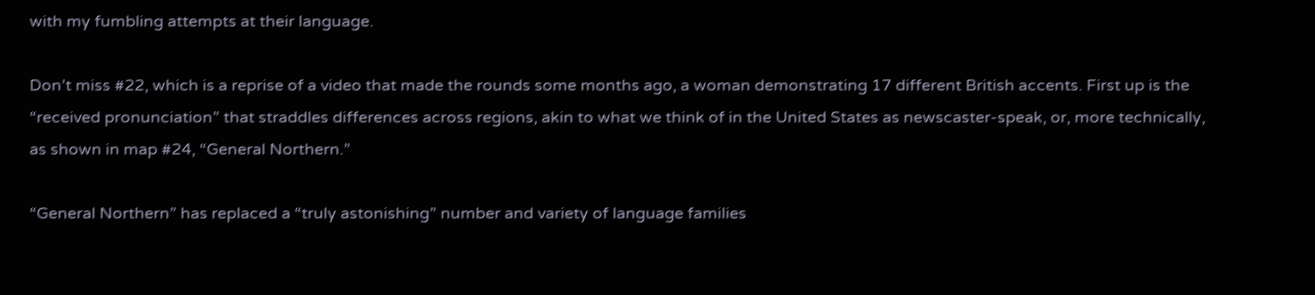with my fumbling attempts at their language.

Don’t miss #22, which is a reprise of a video that made the rounds some months ago, a woman demonstrating 17 different British accents. First up is the “received pronunciation” that straddles differences across regions, akin to what we think of in the United States as newscaster-speak, or, more technically, as shown in map #24, “General Northern.”

“General Northern” has replaced a “truly astonishing” number and variety of language families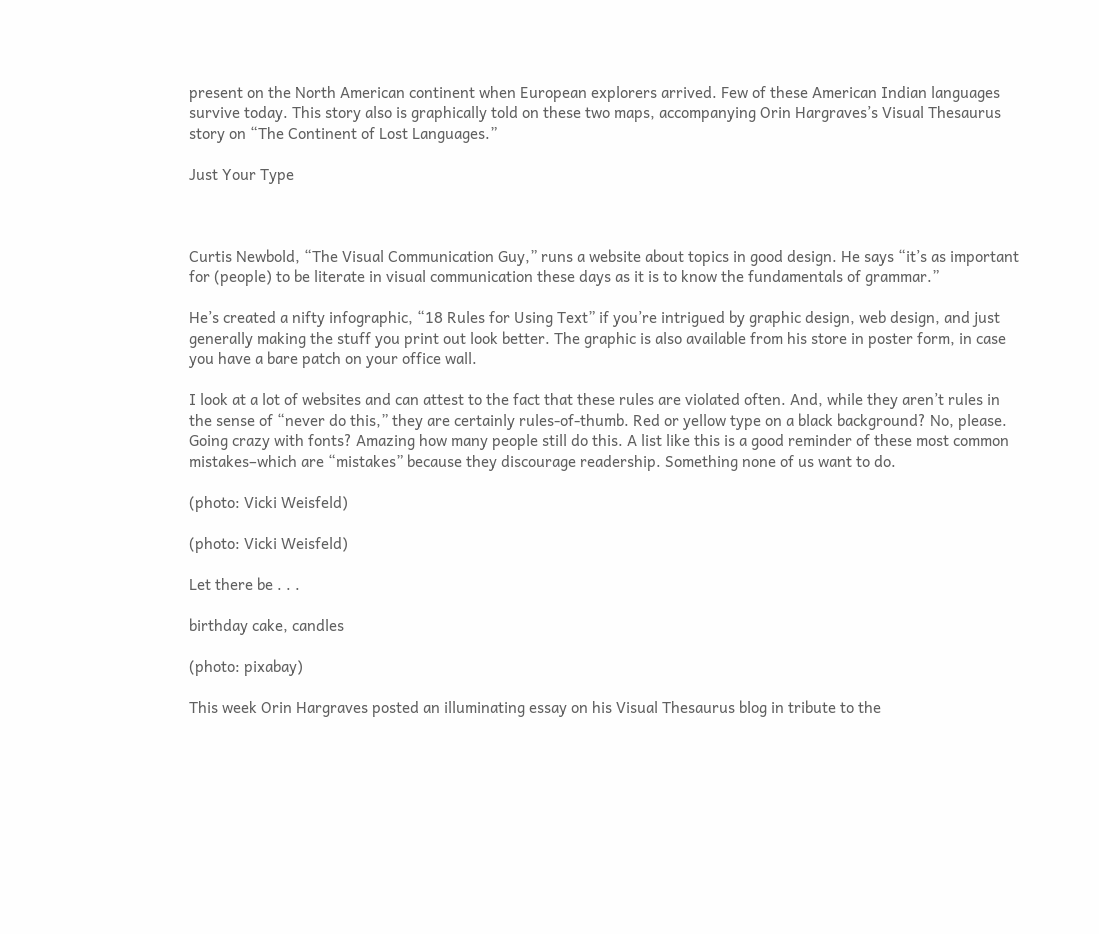present on the North American continent when European explorers arrived. Few of these American Indian languages survive today. This story also is graphically told on these two maps, accompanying Orin Hargraves’s Visual Thesaurus story on “The Continent of Lost Languages.”

Just Your Type



Curtis Newbold, “The Visual Communication Guy,” runs a website about topics in good design. He says “it’s as important for (people) to be literate in visual communication these days as it is to know the fundamentals of grammar.”

He’s created a nifty infographic, “18 Rules for Using Text” if you’re intrigued by graphic design, web design, and just generally making the stuff you print out look better. The graphic is also available from his store in poster form, in case you have a bare patch on your office wall.

I look at a lot of websites and can attest to the fact that these rules are violated often. And, while they aren’t rules in the sense of “never do this,” they are certainly rules-of-thumb. Red or yellow type on a black background? No, please. Going crazy with fonts? Amazing how many people still do this. A list like this is a good reminder of these most common mistakes–which are “mistakes” because they discourage readership. Something none of us want to do.

(photo: Vicki Weisfeld)

(photo: Vicki Weisfeld)

Let there be . . .

birthday cake, candles

(photo: pixabay)

This week Orin Hargraves posted an illuminating essay on his Visual Thesaurus blog in tribute to the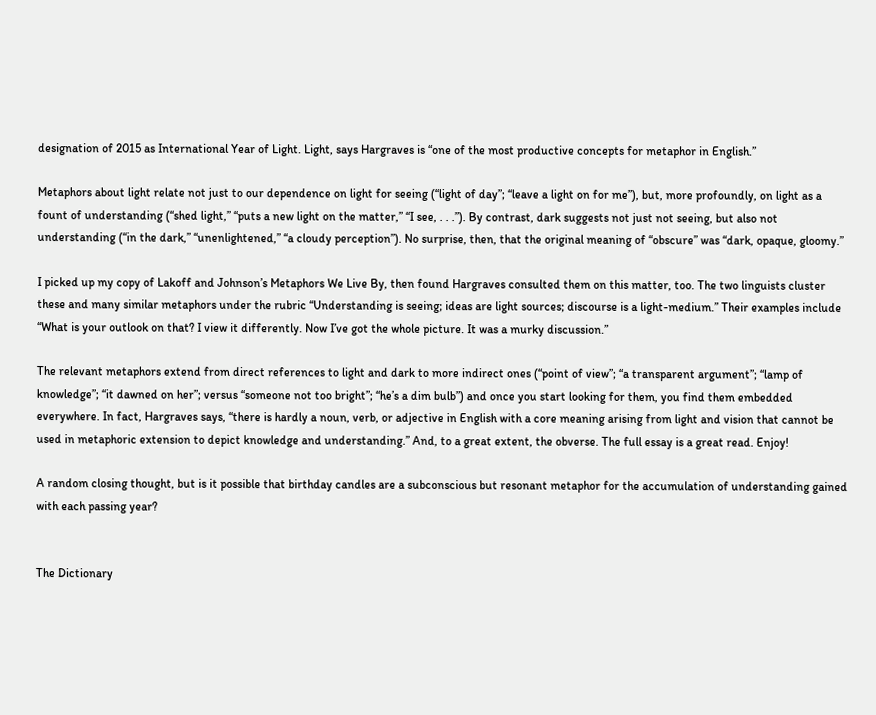designation of 2015 as International Year of Light. Light, says Hargraves is “one of the most productive concepts for metaphor in English.”

Metaphors about light relate not just to our dependence on light for seeing (“light of day”; “leave a light on for me”), but, more profoundly, on light as a fount of understanding (“shed light,” “puts a new light on the matter,” “I see, . . .”). By contrast, dark suggests not just not seeing, but also not understanding (“in the dark,” “unenlightened,” “a cloudy perception”). No surprise, then, that the original meaning of “obscure” was “dark, opaque, gloomy.”

I picked up my copy of Lakoff and Johnson’s Metaphors We Live By, then found Hargraves consulted them on this matter, too. The two linguists cluster these and many similar metaphors under the rubric “Understanding is seeing; ideas are light sources; discourse is a light-medium.” Their examples include “What is your outlook on that? I view it differently. Now I’ve got the whole picture. It was a murky discussion.”

The relevant metaphors extend from direct references to light and dark to more indirect ones (“point of view”; “a transparent argument”; “lamp of knowledge”; “it dawned on her”; versus “someone not too bright”; “he’s a dim bulb”) and once you start looking for them, you find them embedded everywhere. In fact, Hargraves says, “there is hardly a noun, verb, or adjective in English with a core meaning arising from light and vision that cannot be used in metaphoric extension to depict knowledge and understanding.” And, to a great extent, the obverse. The full essay is a great read. Enjoy!

A random closing thought, but is it possible that birthday candles are a subconscious but resonant metaphor for the accumulation of understanding gained with each passing year?


The Dictionary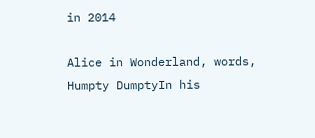in 2014

Alice in Wonderland, words, Humpty DumptyIn his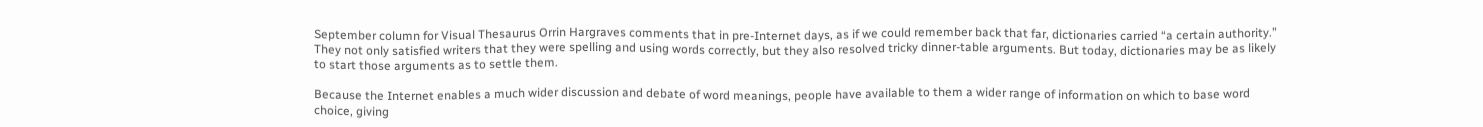September column for Visual Thesaurus Orrin Hargraves comments that in pre-Internet days, as if we could remember back that far, dictionaries carried “a certain authority.” They not only satisfied writers that they were spelling and using words correctly, but they also resolved tricky dinner-table arguments. But today, dictionaries may be as likely to start those arguments as to settle them.

Because the Internet enables a much wider discussion and debate of word meanings, people have available to them a wider range of information on which to base word choice, giving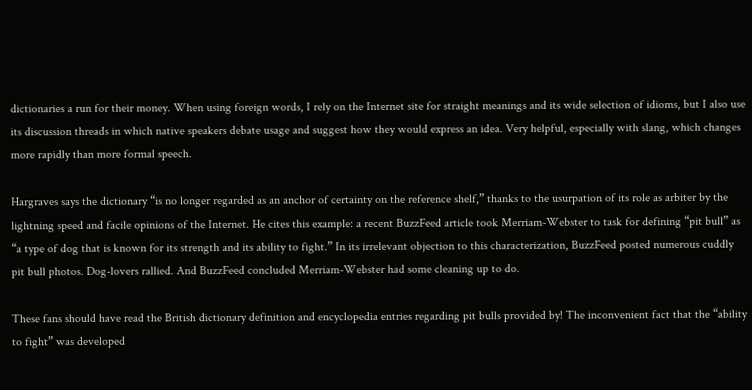dictionaries a run for their money. When using foreign words, I rely on the Internet site for straight meanings and its wide selection of idioms, but I also use its discussion threads in which native speakers debate usage and suggest how they would express an idea. Very helpful, especially with slang, which changes more rapidly than more formal speech.

Hargraves says the dictionary “is no longer regarded as an anchor of certainty on the reference shelf,” thanks to the usurpation of its role as arbiter by the lightning speed and facile opinions of the Internet. He cites this example: a recent BuzzFeed article took Merriam-Webster to task for defining “pit bull” as “a type of dog that is known for its strength and its ability to fight.” In its irrelevant objection to this characterization, BuzzFeed posted numerous cuddly pit bull photos. Dog-lovers rallied. And BuzzFeed concluded Merriam-Webster had some cleaning up to do.

These fans should have read the British dictionary definition and encyclopedia entries regarding pit bulls provided by! The inconvenient fact that the “ability to fight” was developed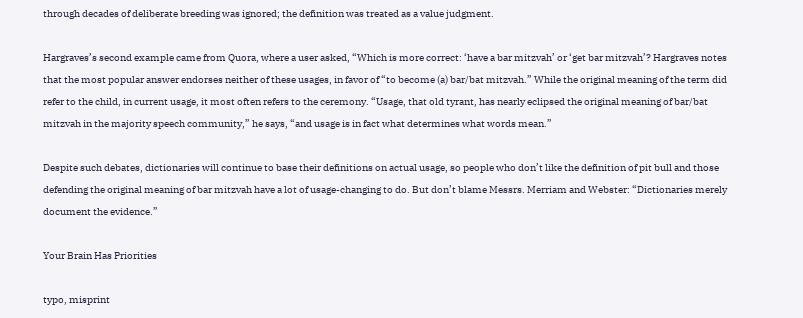through decades of deliberate breeding was ignored; the definition was treated as a value judgment.

Hargraves’s second example came from Quora, where a user asked, “Which is more correct: ‘have a bar mitzvah’ or ‘get bar mitzvah’? Hargraves notes that the most popular answer endorses neither of these usages, in favor of “to become (a) bar/bat mitzvah.” While the original meaning of the term did refer to the child, in current usage, it most often refers to the ceremony. “Usage, that old tyrant, has nearly eclipsed the original meaning of bar/bat mitzvah in the majority speech community,” he says, “and usage is in fact what determines what words mean.”

Despite such debates, dictionaries will continue to base their definitions on actual usage, so people who don’t like the definition of pit bull and those defending the original meaning of bar mitzvah have a lot of usage-changing to do. But don’t blame Messrs. Merriam and Webster: “Dictionaries merely document the evidence.”

Your Brain Has Priorities

typo, misprint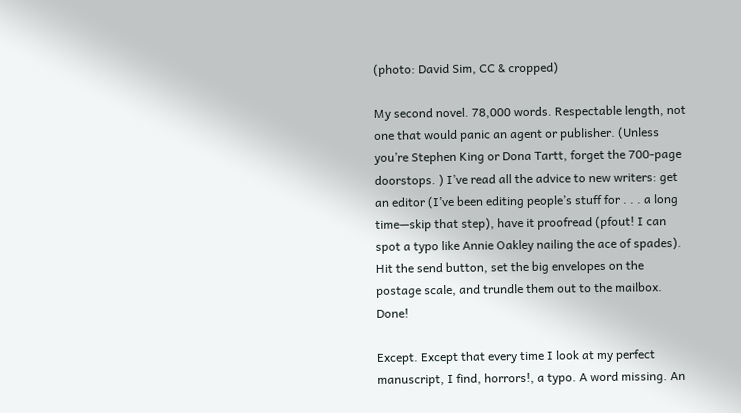(photo: David Sim, CC & cropped)

My second novel. 78,000 words. Respectable length, not one that would panic an agent or publisher. (Unless you’re Stephen King or Dona Tartt, forget the 700-page doorstops. ) I’ve read all the advice to new writers: get an editor (I’ve been editing people’s stuff for . . . a long time—skip that step), have it proofread (pfout! I can spot a typo like Annie Oakley nailing the ace of spades). Hit the send button, set the big envelopes on the postage scale, and trundle them out to the mailbox. Done!

Except. Except that every time I look at my perfect manuscript, I find, horrors!, a typo. A word missing. An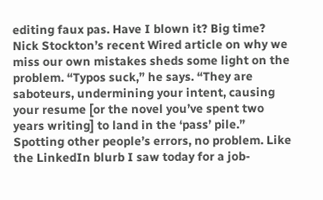editing faux pas. Have I blown it? Big time? Nick Stockton’s recent Wired article on why we miss our own mistakes sheds some light on the problem. “Typos suck,” he says. “They are saboteurs, undermining your intent, causing your resume [or the novel you’ve spent two years writing] to land in the ‘pass’ pile.” Spotting other people’s errors, no problem. Like the LinkedIn blurb I saw today for a job-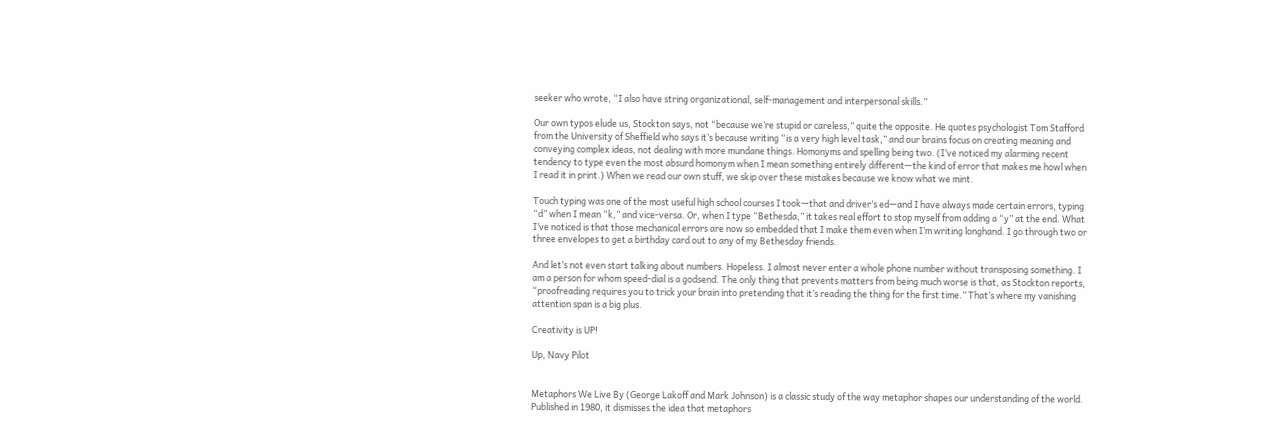seeker who wrote, “I also have string organizational, self-management and interpersonal skills.”

Our own typos elude us, Stockton says, not “because we’re stupid or careless,” quite the opposite. He quotes psychologist Tom Stafford from the University of Sheffield who says it’s because writing “is a very high level task,” and our brains focus on creating meaning and conveying complex ideas, not dealing with more mundane things. Homonyms and spelling being two. (I’ve noticed my alarming recent tendency to type even the most absurd homonym when I mean something entirely different—the kind of error that makes me howl when I read it in print.) When we read our own stuff, we skip over these mistakes because we know what we mint.

Touch typing was one of the most useful high school courses I took—that and driver’s ed—and I have always made certain errors, typing “d” when I mean “k,” and vice-versa. Or, when I type “Bethesda,” it takes real effort to stop myself from adding a “y” at the end. What I’ve noticed is that those mechanical errors are now so embedded that I make them even when I’m writing longhand. I go through two or three envelopes to get a birthday card out to any of my Bethesday friends.

And let’s not even start talking about numbers. Hopeless. I almost never enter a whole phone number without transposing something. I am a person for whom speed-dial is a godsend. The only thing that prevents matters from being much worse is that, as Stockton reports, “proofreading requires you to trick your brain into pretending that it’s reading the thing for the first time.” That’s where my vanishing attention span is a big plus.

Creativity is UP!

Up, Navy Pilot


Metaphors We Live By (George Lakoff and Mark Johnson) is a classic study of the way metaphor shapes our understanding of the world. Published in 1980, it dismisses the idea that metaphors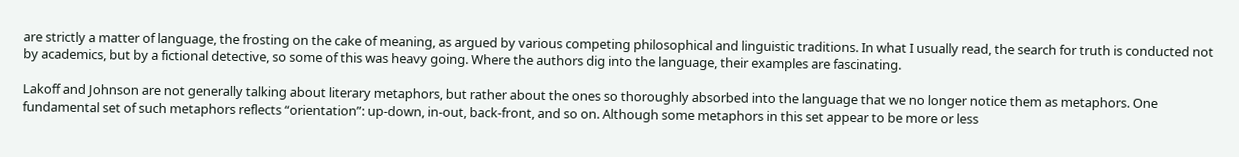are strictly a matter of language, the frosting on the cake of meaning, as argued by various competing philosophical and linguistic traditions. In what I usually read, the search for truth is conducted not by academics, but by a fictional detective, so some of this was heavy going. Where the authors dig into the language, their examples are fascinating.

Lakoff and Johnson are not generally talking about literary metaphors, but rather about the ones so thoroughly absorbed into the language that we no longer notice them as metaphors. One fundamental set of such metaphors reflects “orientation”: up-down, in-out, back-front, and so on. Although some metaphors in this set appear to be more or less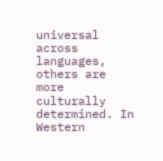universal across languages, others are more culturally determined. In Western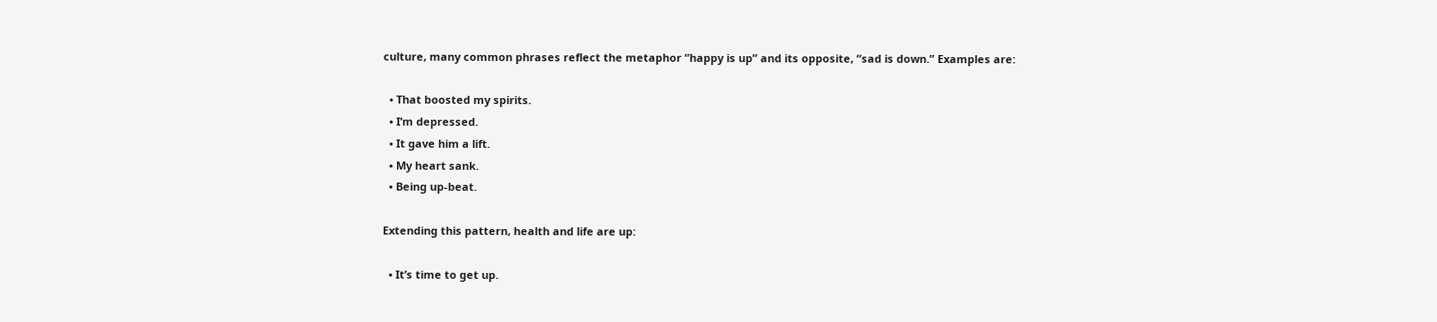culture, many common phrases reflect the metaphor “happy is up” and its opposite, “sad is down.” Examples are:

  • That boosted my spirits.
  • I’m depressed.
  • It gave him a lift.
  • My heart sank.
  • Being up-beat.

Extending this pattern, health and life are up:

  • It’s time to get up.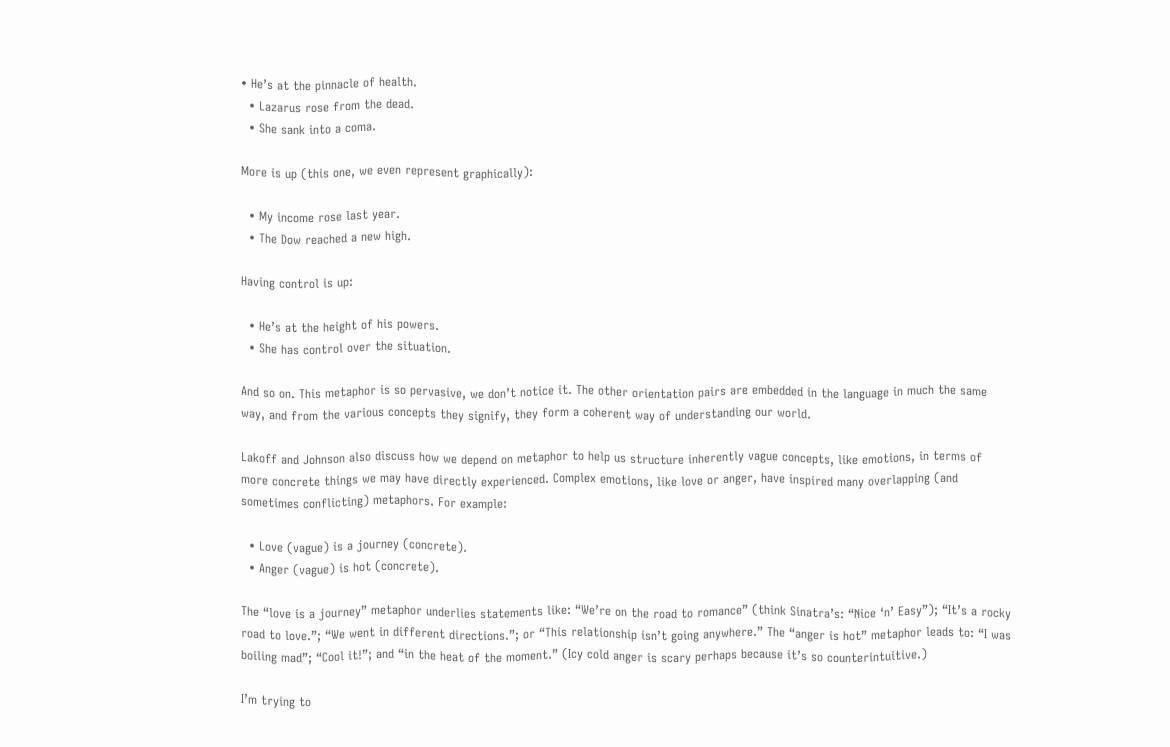• He’s at the pinnacle of health.
  • Lazarus rose from the dead.
  • She sank into a coma.

More is up (this one, we even represent graphically):

  • My income rose last year.
  • The Dow reached a new high.

Having control is up:

  • He’s at the height of his powers.
  • She has control over the situation.

And so on. This metaphor is so pervasive, we don’t notice it. The other orientation pairs are embedded in the language in much the same way, and from the various concepts they signify, they form a coherent way of understanding our world.

Lakoff and Johnson also discuss how we depend on metaphor to help us structure inherently vague concepts, like emotions, in terms of more concrete things we may have directly experienced. Complex emotions, like love or anger, have inspired many overlapping (and sometimes conflicting) metaphors. For example:

  • Love (vague) is a journey (concrete).
  • Anger (vague) is hot (concrete).

The “love is a journey” metaphor underlies statements like: “We’re on the road to romance” (think Sinatra’s: “Nice ‘n’ Easy”); “It’s a rocky road to love.”; “We went in different directions.”; or “This relationship isn’t going anywhere.” The “anger is hot” metaphor leads to: “I was boiling mad”; “Cool it!”; and “in the heat of the moment.” (Icy cold anger is scary perhaps because it’s so counterintuitive.)

I’m trying to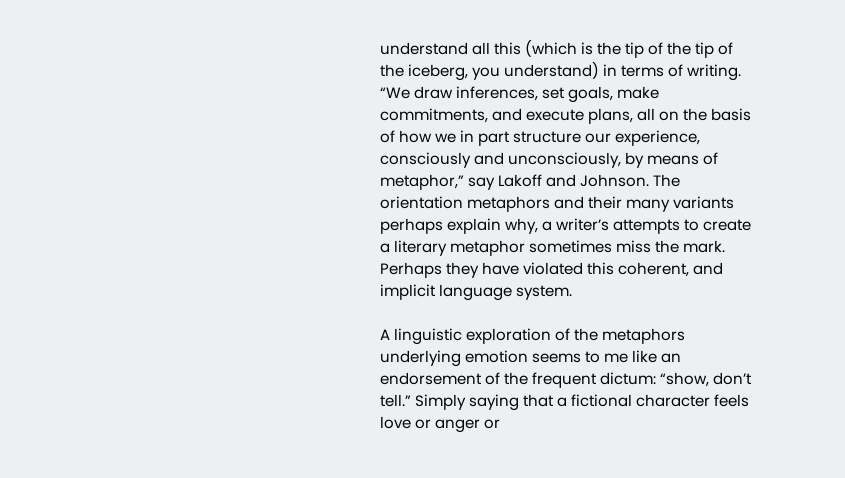understand all this (which is the tip of the tip of the iceberg, you understand) in terms of writing. “We draw inferences, set goals, make commitments, and execute plans, all on the basis of how we in part structure our experience, consciously and unconsciously, by means of metaphor,” say Lakoff and Johnson. The orientation metaphors and their many variants perhaps explain why, a writer’s attempts to create a literary metaphor sometimes miss the mark. Perhaps they have violated this coherent, and implicit language system.

A linguistic exploration of the metaphors underlying emotion seems to me like an endorsement of the frequent dictum: “show, don’t tell.” Simply saying that a fictional character feels love or anger or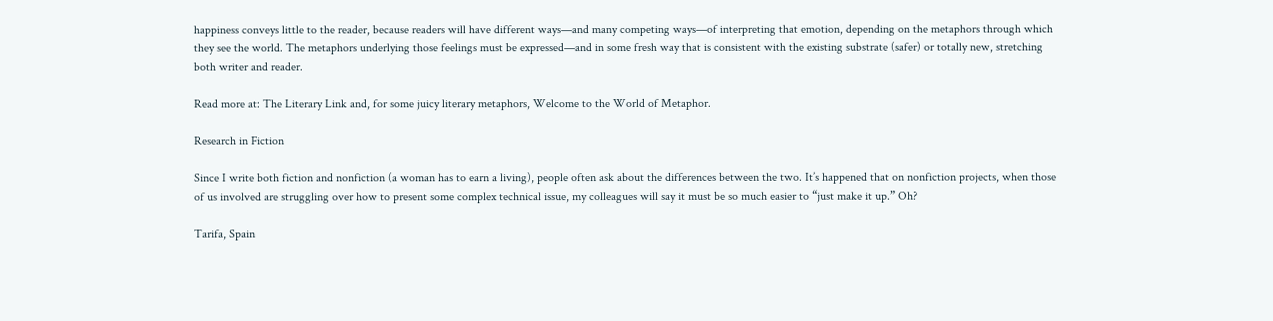happiness conveys little to the reader, because readers will have different ways—and many competing ways—of interpreting that emotion, depending on the metaphors through which they see the world. The metaphors underlying those feelings must be expressed—and in some fresh way that is consistent with the existing substrate (safer) or totally new, stretching both writer and reader.

Read more at: The Literary Link and, for some juicy literary metaphors, Welcome to the World of Metaphor.

Research in Fiction

Since I write both fiction and nonfiction (a woman has to earn a living), people often ask about the differences between the two. It’s happened that on nonfiction projects, when those of us involved are struggling over how to present some complex technical issue, my colleagues will say it must be so much easier to “just make it up.” Oh?

Tarifa, Spain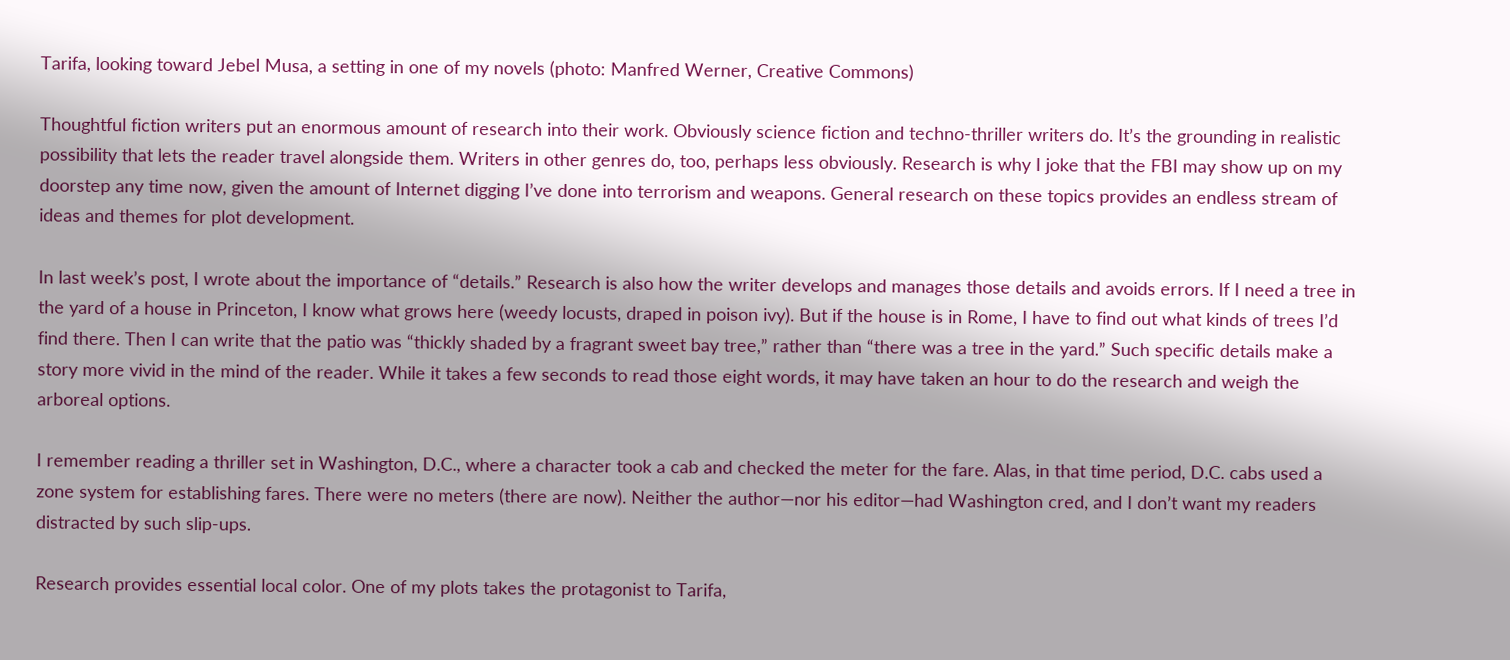Tarifa, looking toward Jebel Musa, a setting in one of my novels (photo: Manfred Werner, Creative Commons)

Thoughtful fiction writers put an enormous amount of research into their work. Obviously science fiction and techno-thriller writers do. It’s the grounding in realistic possibility that lets the reader travel alongside them. Writers in other genres do, too, perhaps less obviously. Research is why I joke that the FBI may show up on my doorstep any time now, given the amount of Internet digging I’ve done into terrorism and weapons. General research on these topics provides an endless stream of ideas and themes for plot development.

In last week’s post, I wrote about the importance of “details.” Research is also how the writer develops and manages those details and avoids errors. If I need a tree in the yard of a house in Princeton, I know what grows here (weedy locusts, draped in poison ivy). But if the house is in Rome, I have to find out what kinds of trees I’d find there. Then I can write that the patio was “thickly shaded by a fragrant sweet bay tree,” rather than “there was a tree in the yard.” Such specific details make a story more vivid in the mind of the reader. While it takes a few seconds to read those eight words, it may have taken an hour to do the research and weigh the arboreal options.

I remember reading a thriller set in Washington, D.C., where a character took a cab and checked the meter for the fare. Alas, in that time period, D.C. cabs used a zone system for establishing fares. There were no meters (there are now). Neither the author—nor his editor—had Washington cred, and I don’t want my readers distracted by such slip-ups.

Research provides essential local color. One of my plots takes the protagonist to Tarifa,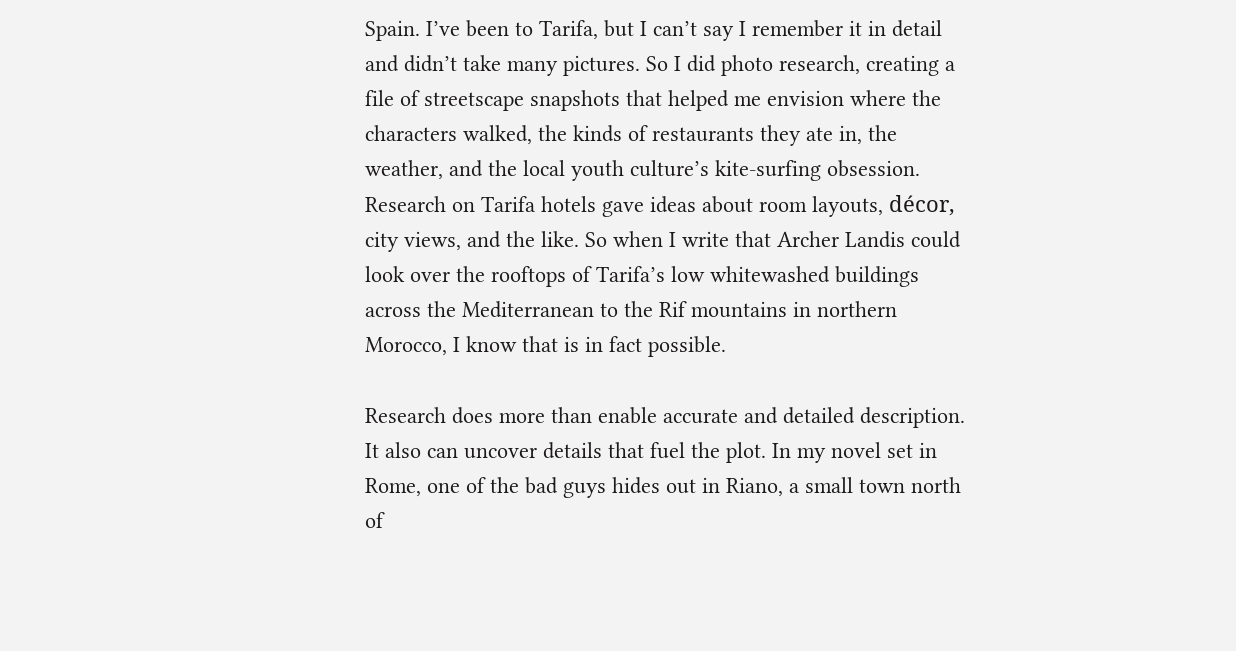Spain. I’ve been to Tarifa, but I can’t say I remember it in detail and didn’t take many pictures. So I did photo research, creating a file of streetscape snapshots that helped me envision where the characters walked, the kinds of restaurants they ate in, the weather, and the local youth culture’s kite-surfing obsession. Research on Tarifa hotels gave ideas about room layouts, décor, city views, and the like. So when I write that Archer Landis could look over the rooftops of Tarifa’s low whitewashed buildings across the Mediterranean to the Rif mountains in northern Morocco, I know that is in fact possible.

Research does more than enable accurate and detailed description. It also can uncover details that fuel the plot. In my novel set in Rome, one of the bad guys hides out in Riano, a small town north of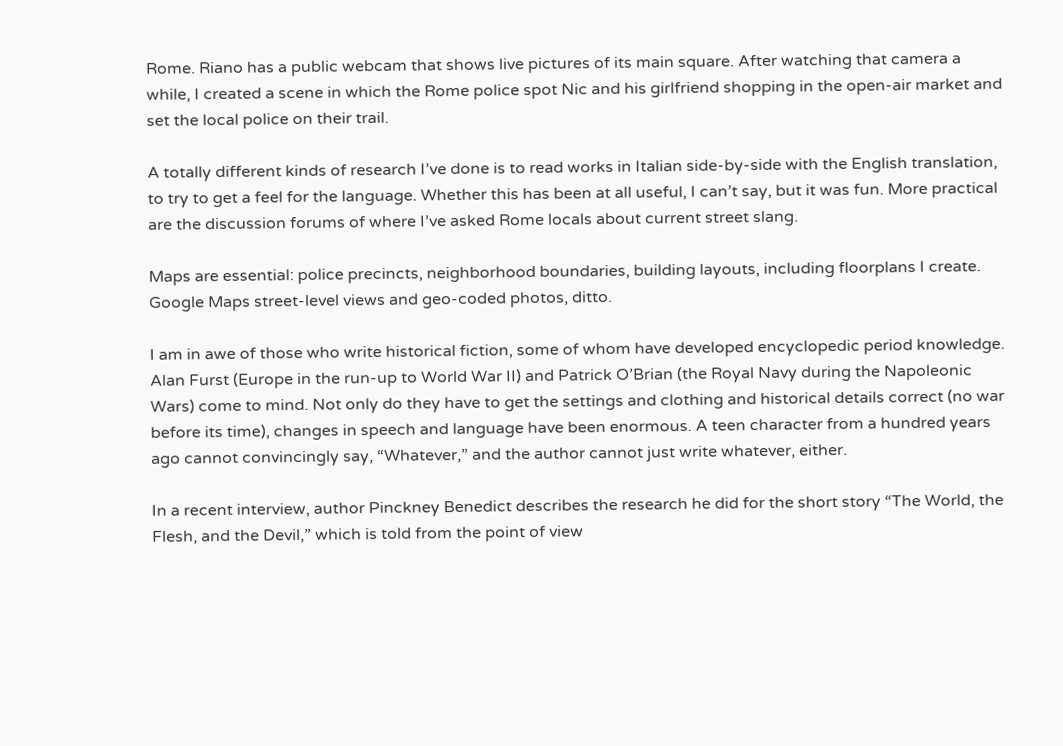Rome. Riano has a public webcam that shows live pictures of its main square. After watching that camera a while, I created a scene in which the Rome police spot Nic and his girlfriend shopping in the open-air market and set the local police on their trail.

A totally different kinds of research I’ve done is to read works in Italian side-by-side with the English translation, to try to get a feel for the language. Whether this has been at all useful, I can’t say, but it was fun. More practical are the discussion forums of where I’ve asked Rome locals about current street slang.

Maps are essential: police precincts, neighborhood boundaries, building layouts, including floorplans I create. Google Maps street-level views and geo-coded photos, ditto.

I am in awe of those who write historical fiction, some of whom have developed encyclopedic period knowledge. Alan Furst (Europe in the run-up to World War II) and Patrick O’Brian (the Royal Navy during the Napoleonic Wars) come to mind. Not only do they have to get the settings and clothing and historical details correct (no war before its time), changes in speech and language have been enormous. A teen character from a hundred years ago cannot convincingly say, “Whatever,” and the author cannot just write whatever, either.

In a recent interview, author Pinckney Benedict describes the research he did for the short story “The World, the Flesh, and the Devil,” which is told from the point of view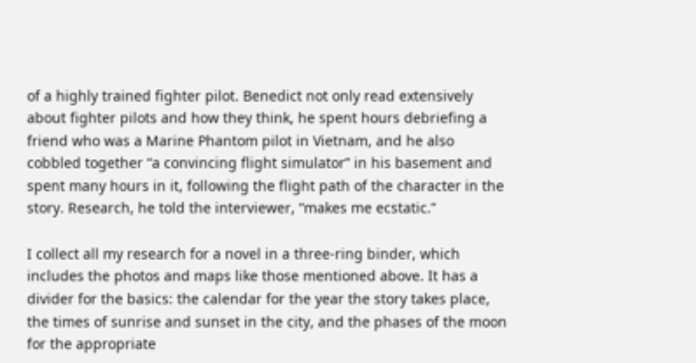of a highly trained fighter pilot. Benedict not only read extensively about fighter pilots and how they think, he spent hours debriefing a friend who was a Marine Phantom pilot in Vietnam, and he also cobbled together “a convincing flight simulator” in his basement and spent many hours in it, following the flight path of the character in the story. Research, he told the interviewer, “makes me ecstatic.”

I collect all my research for a novel in a three-ring binder, which includes the photos and maps like those mentioned above. It has a divider for the basics: the calendar for the year the story takes place, the times of sunrise and sunset in the city, and the phases of the moon for the appropriate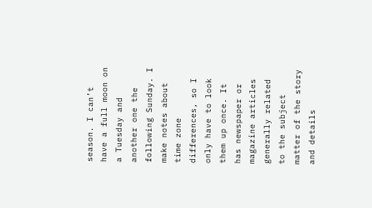season. I can’t have a full moon on a Tuesday and another one the following Sunday. I make notes about time zone differences, so I only have to look them up once. It has newspaper or magazine articles generally related to the subject matter of the story and details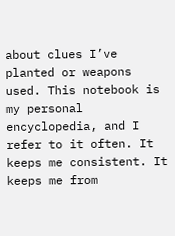about clues I’ve planted or weapons used. This notebook is my personal encyclopedia, and I refer to it often. It keeps me consistent. It keeps me from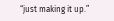“just making it up.”